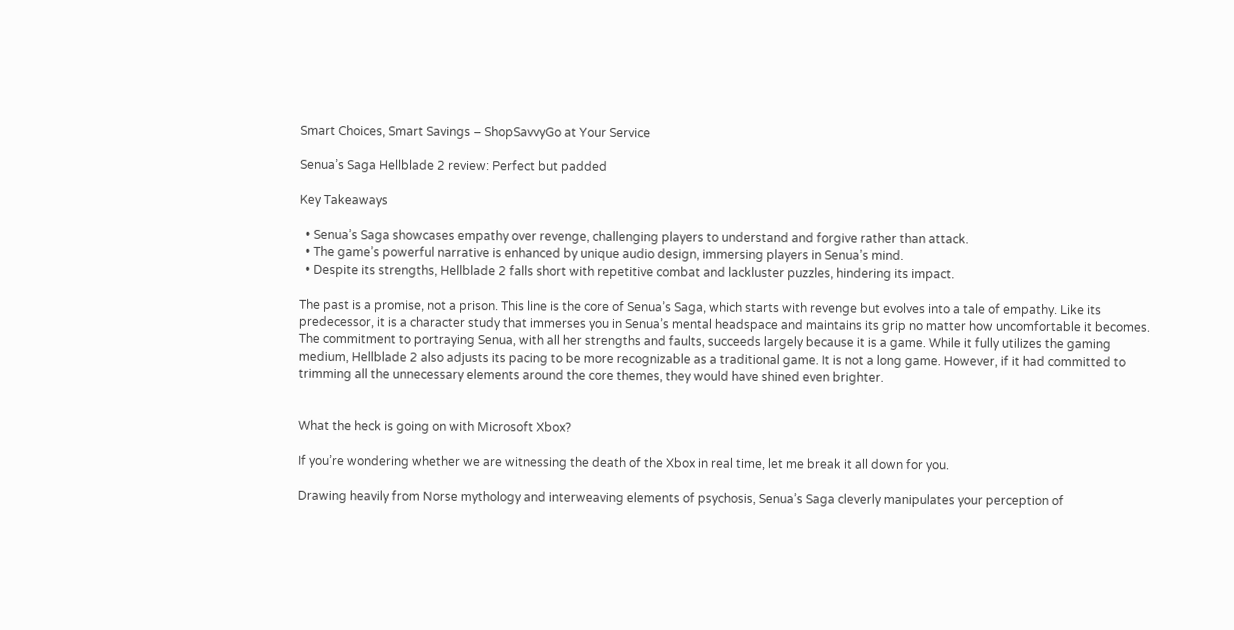Smart Choices, Smart Savings – ShopSavvyGo at Your Service

Senua’s Saga Hellblade 2 review: Perfect but padded

Key Takeaways

  • Senua’s Saga showcases empathy over revenge, challenging players to understand and forgive rather than attack.
  • The game’s powerful narrative is enhanced by unique audio design, immersing players in Senua’s mind.
  • Despite its strengths, Hellblade 2 falls short with repetitive combat and lackluster puzzles, hindering its impact.

The past is a promise, not a prison. This line is the core of Senua’s Saga, which starts with revenge but evolves into a tale of empathy. Like its predecessor, it is a character study that immerses you in Senua’s mental headspace and maintains its grip no matter how uncomfortable it becomes. The commitment to portraying Senua, with all her strengths and faults, succeeds largely because it is a game. While it fully utilizes the gaming medium, Hellblade 2 also adjusts its pacing to be more recognizable as a traditional game. It is not a long game. However, if it had committed to trimming all the unnecessary elements around the core themes, they would have shined even brighter.


What the heck is going on with Microsoft Xbox?

If you’re wondering whether we are witnessing the death of the Xbox in real time, let me break it all down for you.

Drawing heavily from Norse mythology and interweaving elements of psychosis, Senua’s Saga cleverly manipulates your perception of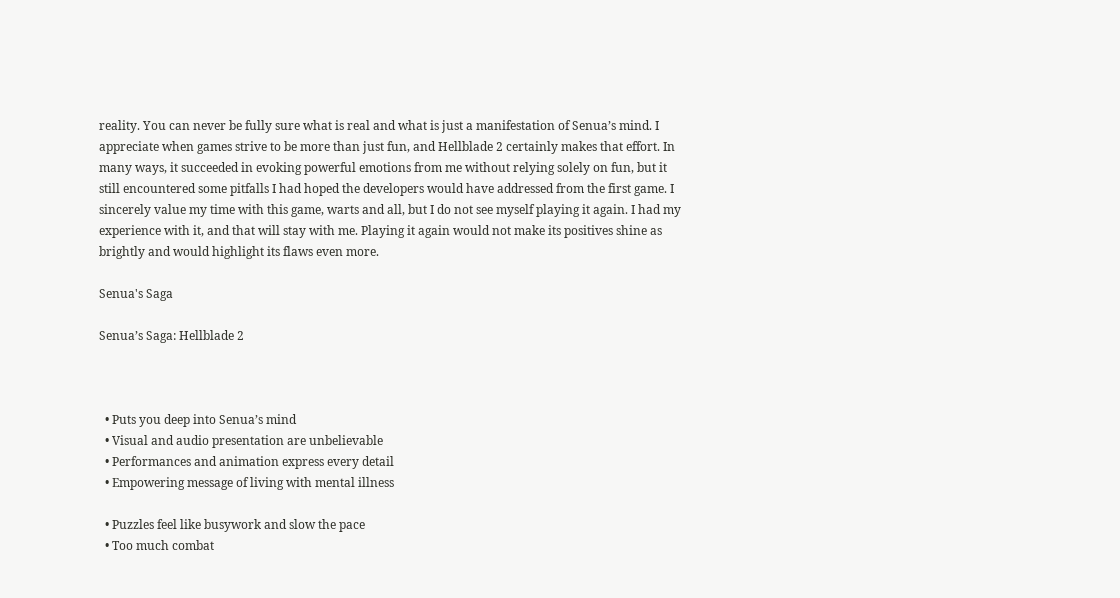reality. You can never be fully sure what is real and what is just a manifestation of Senua’s mind. I appreciate when games strive to be more than just fun, and Hellblade 2 certainly makes that effort. In many ways, it succeeded in evoking powerful emotions from me without relying solely on fun, but it still encountered some pitfalls I had hoped the developers would have addressed from the first game. I sincerely value my time with this game, warts and all, but I do not see myself playing it again. I had my experience with it, and that will stay with me. Playing it again would not make its positives shine as brightly and would highlight its flaws even more.

Senua's Saga

Senua’s Saga: Hellblade 2



  • Puts you deep into Senua’s mind
  • Visual and audio presentation are unbelievable
  • Performances and animation express every detail
  • Empowering message of living with mental illness

  • Puzzles feel like busywork and slow the pace
  • Too much combat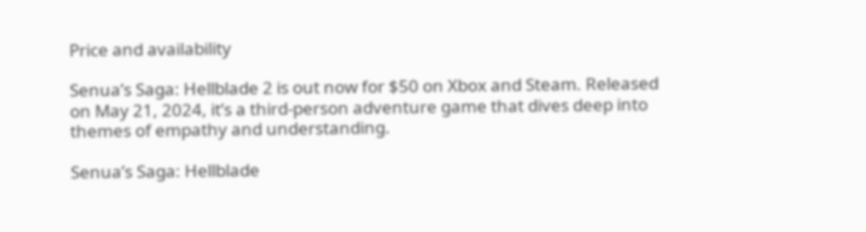Price and availability

Senua’s Saga: Hellblade 2 is out now for $50 on Xbox and Steam. Released on May 21, 2024, it’s a third-person adventure game that dives deep into themes of empathy and understanding.

Senua’s Saga: Hellblade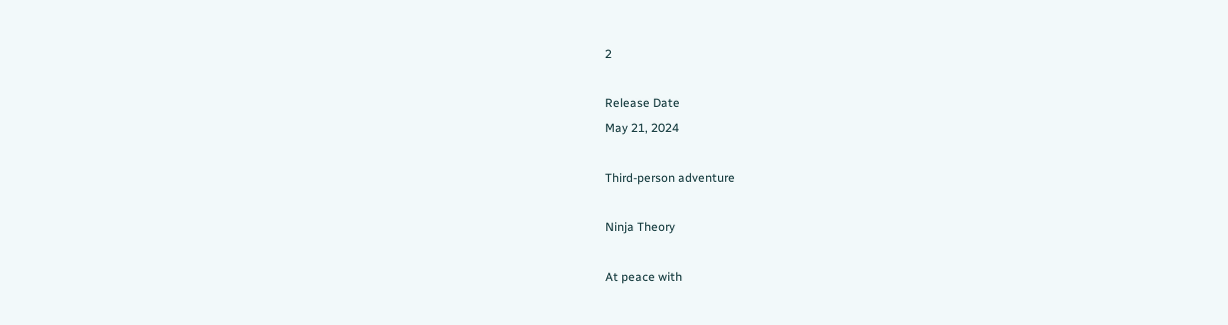2

Release Date
May 21, 2024

Third-person adventure

Ninja Theory

At peace with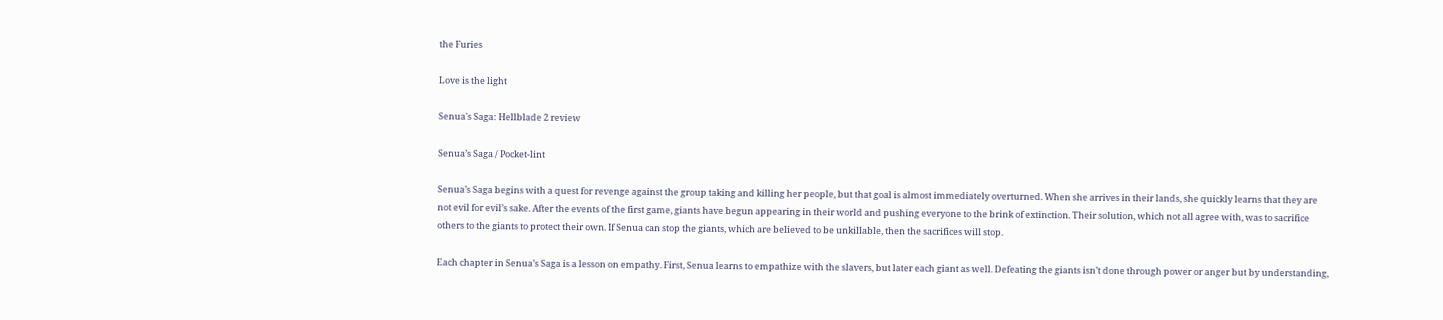the Furies

Love is the light

Senua's Saga: Hellblade 2 review

Senua’s Saga / Pocket-lint

Senua’s Saga begins with a quest for revenge against the group taking and killing her people, but that goal is almost immediately overturned. When she arrives in their lands, she quickly learns that they are not evil for evil’s sake. After the events of the first game, giants have begun appearing in their world and pushing everyone to the brink of extinction. Their solution, which not all agree with, was to sacrifice others to the giants to protect their own. If Senua can stop the giants, which are believed to be unkillable, then the sacrifices will stop.

Each chapter in Senua’s Saga is a lesson on empathy. First, Senua learns to empathize with the slavers, but later each giant as well. Defeating the giants isn’t done through power or anger but by understanding,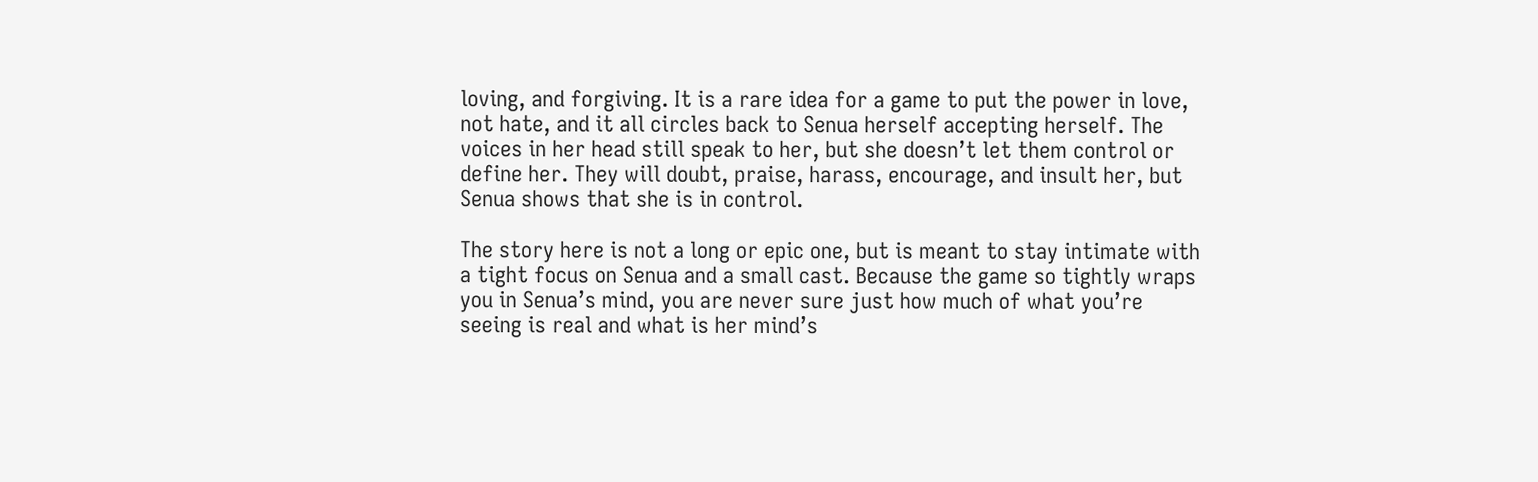loving, and forgiving. It is a rare idea for a game to put the power in love, not hate, and it all circles back to Senua herself accepting herself. The voices in her head still speak to her, but she doesn’t let them control or define her. They will doubt, praise, harass, encourage, and insult her, but Senua shows that she is in control.

The story here is not a long or epic one, but is meant to stay intimate with a tight focus on Senua and a small cast. Because the game so tightly wraps you in Senua’s mind, you are never sure just how much of what you’re seeing is real and what is her mind’s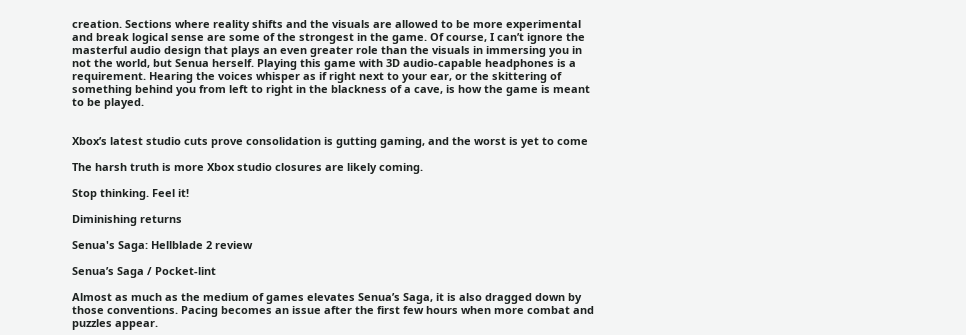creation. Sections where reality shifts and the visuals are allowed to be more experimental and break logical sense are some of the strongest in the game. Of course, I can’t ignore the masterful audio design that plays an even greater role than the visuals in immersing you in not the world, but Senua herself. Playing this game with 3D audio-capable headphones is a requirement. Hearing the voices whisper as if right next to your ear, or the skittering of something behind you from left to right in the blackness of a cave, is how the game is meant to be played.


Xbox’s latest studio cuts prove consolidation is gutting gaming, and the worst is yet to come

The harsh truth is more Xbox studio closures are likely coming.

Stop thinking. Feel it!

Diminishing returns

Senua's Saga: Hellblade 2 review

Senua’s Saga / Pocket-lint

Almost as much as the medium of games elevates Senua’s Saga, it is also dragged down by those conventions. Pacing becomes an issue after the first few hours when more combat and puzzles appear.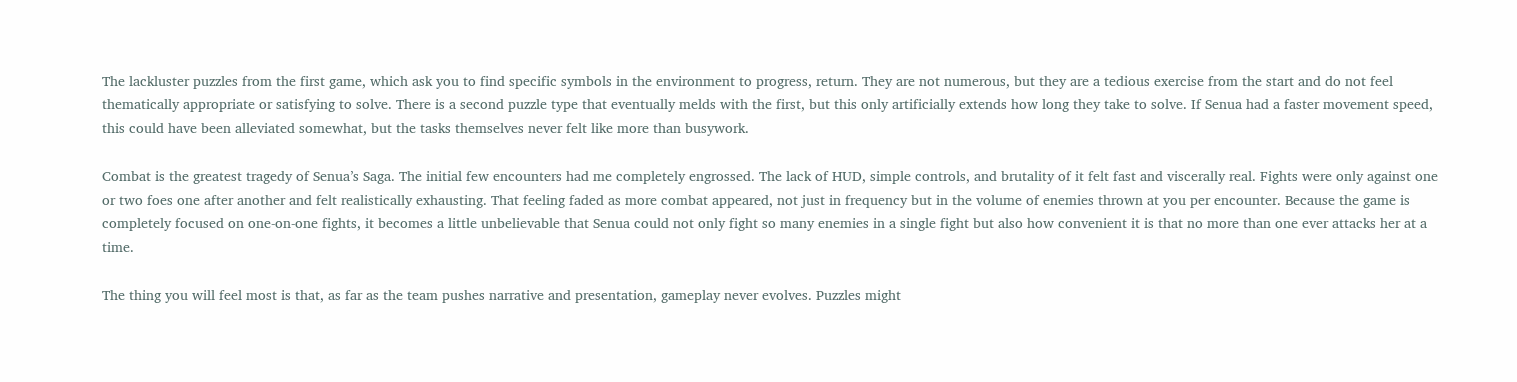The lackluster puzzles from the first game, which ask you to find specific symbols in the environment to progress, return. They are not numerous, but they are a tedious exercise from the start and do not feel thematically appropriate or satisfying to solve. There is a second puzzle type that eventually melds with the first, but this only artificially extends how long they take to solve. If Senua had a faster movement speed, this could have been alleviated somewhat, but the tasks themselves never felt like more than busywork.

Combat is the greatest tragedy of Senua’s Saga. The initial few encounters had me completely engrossed. The lack of HUD, simple controls, and brutality of it felt fast and viscerally real. Fights were only against one or two foes one after another and felt realistically exhausting. That feeling faded as more combat appeared, not just in frequency but in the volume of enemies thrown at you per encounter. Because the game is completely focused on one-on-one fights, it becomes a little unbelievable that Senua could not only fight so many enemies in a single fight but also how convenient it is that no more than one ever attacks her at a time.

The thing you will feel most is that, as far as the team pushes narrative and presentation, gameplay never evolves. Puzzles might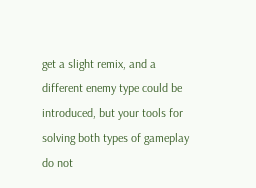get a slight remix, and a different enemy type could be introduced, but your tools for solving both types of gameplay do not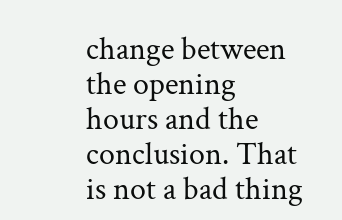change between the opening hours and the conclusion. That is not a bad thing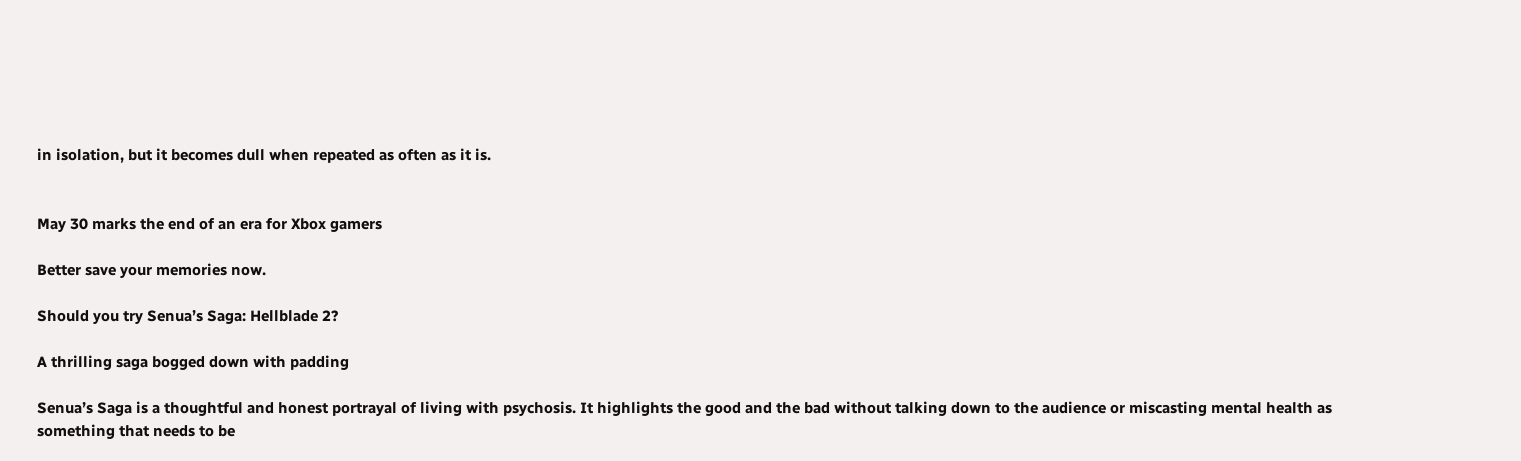in isolation, but it becomes dull when repeated as often as it is.


May 30 marks the end of an era for Xbox gamers

Better save your memories now.

Should you try Senua’s Saga: Hellblade 2?

A thrilling saga bogged down with padding

Senua’s Saga is a thoughtful and honest portrayal of living with psychosis. It highlights the good and the bad without talking down to the audience or miscasting mental health as something that needs to be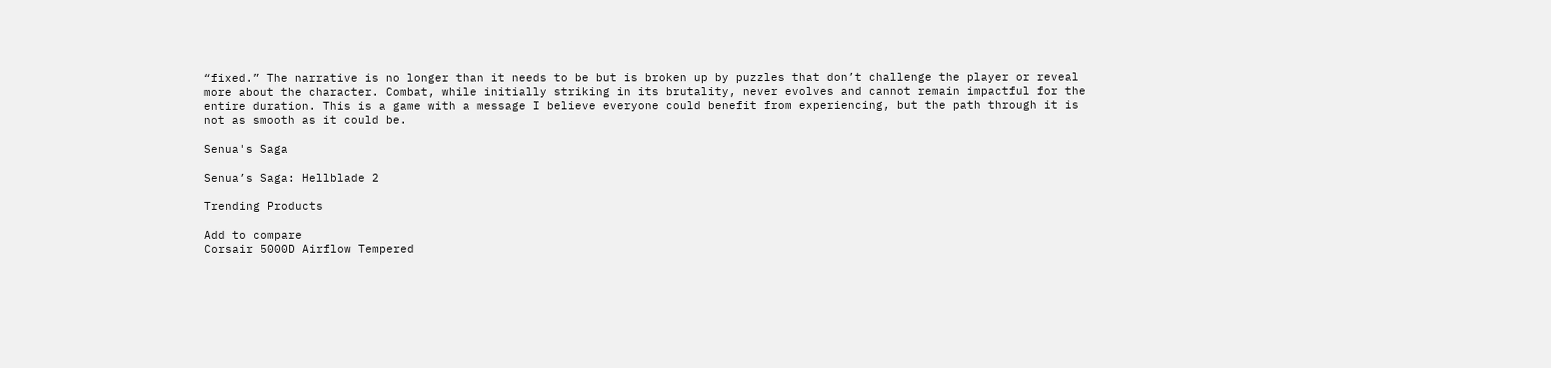“fixed.” The narrative is no longer than it needs to be but is broken up by puzzles that don’t challenge the player or reveal more about the character. Combat, while initially striking in its brutality, never evolves and cannot remain impactful for the entire duration. This is a game with a message I believe everyone could benefit from experiencing, but the path through it is not as smooth as it could be.

Senua's Saga

Senua’s Saga: Hellblade 2

Trending Products

Add to compare
Corsair 5000D Airflow Tempered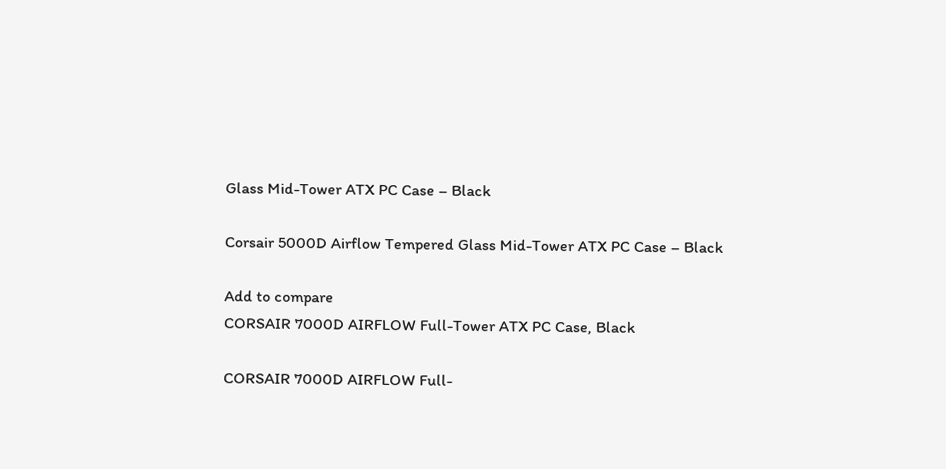Glass Mid-Tower ATX PC Case – Black

Corsair 5000D Airflow Tempered Glass Mid-Tower ATX PC Case – Black

Add to compare
CORSAIR 7000D AIRFLOW Full-Tower ATX PC Case, Black

CORSAIR 7000D AIRFLOW Full-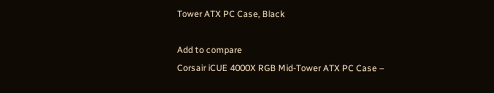Tower ATX PC Case, Black

Add to compare
Corsair iCUE 4000X RGB Mid-Tower ATX PC Case –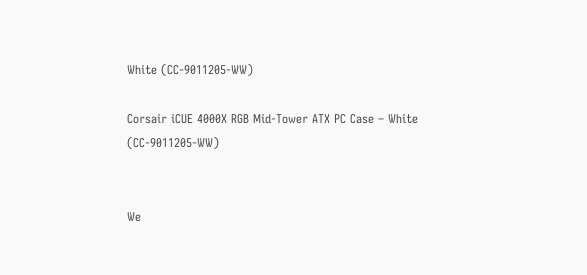White (CC-9011205-WW)

Corsair iCUE 4000X RGB Mid-Tower ATX PC Case – White (CC-9011205-WW)


We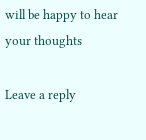will be happy to hear your thoughts

Leave a reply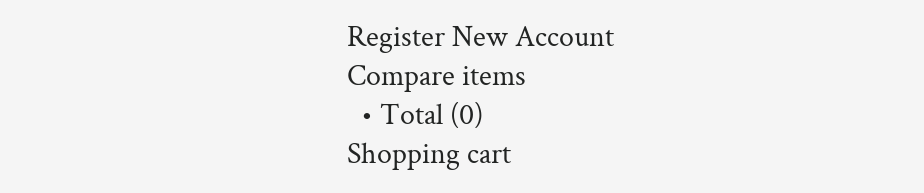Register New Account
Compare items
  • Total (0)
Shopping cart